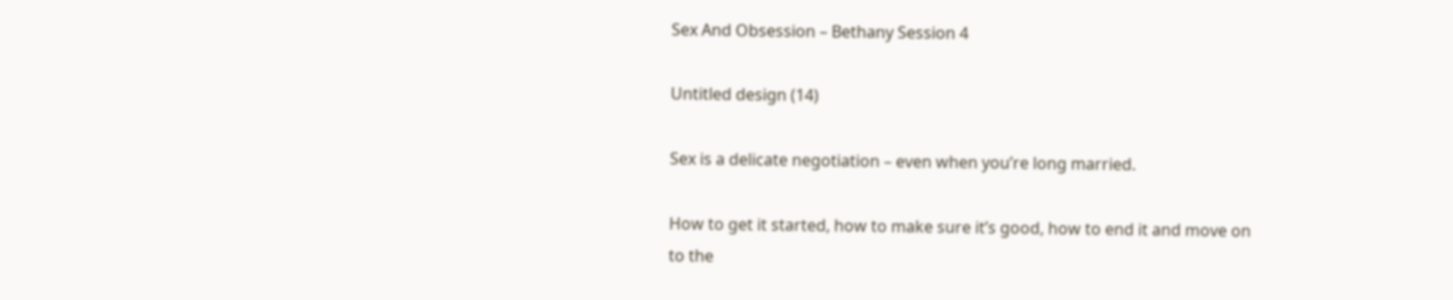Sex And Obsession – Bethany Session 4

Untitled design (14)

Sex is a delicate negotiation – even when you’re long married.

How to get it started, how to make sure it’s good, how to end it and move on to the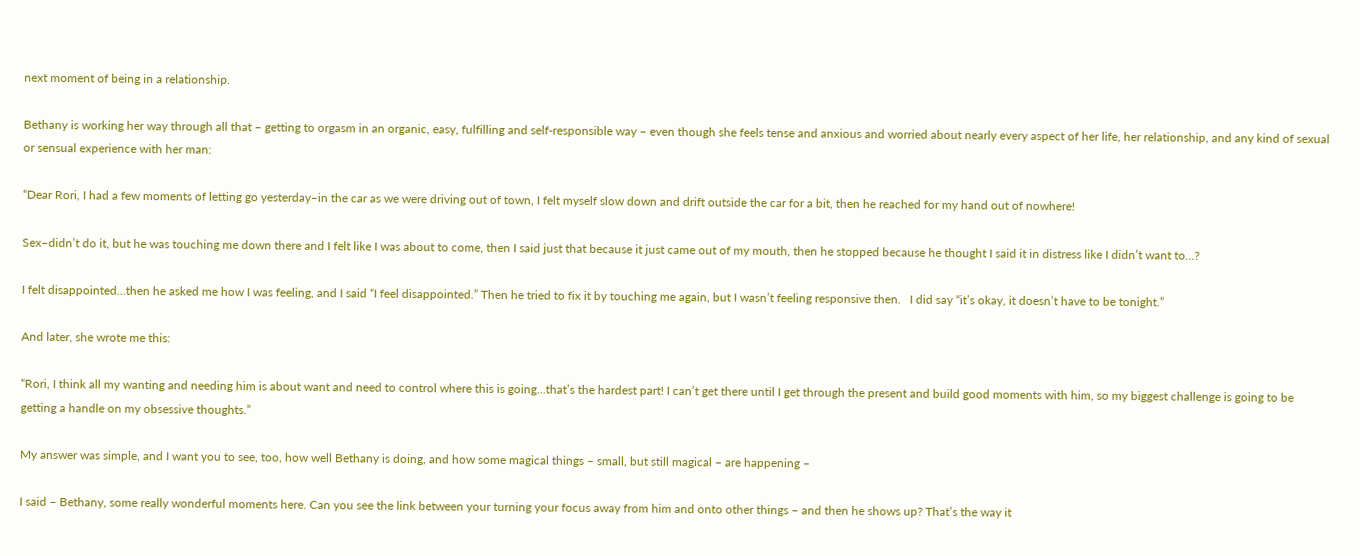next moment of being in a relationship.

Bethany is working her way through all that – getting to orgasm in an organic, easy, fulfilling and self-responsible way – even though she feels tense and anxious and worried about nearly every aspect of her life, her relationship, and any kind of sexual or sensual experience with her man:

“Dear Rori, I had a few moments of letting go yesterday–in the car as we were driving out of town, I felt myself slow down and drift outside the car for a bit, then he reached for my hand out of nowhere!

Sex–didn’t do it, but he was touching me down there and I felt like I was about to come, then I said just that because it just came out of my mouth, then he stopped because he thought I said it in distress like I didn’t want to…?

I felt disappointed…then he asked me how I was feeling, and I said “I feel disappointed.” Then he tried to fix it by touching me again, but I wasn’t feeling responsive then.   I did say “it’s okay, it doesn’t have to be tonight.”

And later, she wrote me this:

“Rori, I think all my wanting and needing him is about want and need to control where this is going…that’s the hardest part! I can’t get there until I get through the present and build good moments with him, so my biggest challenge is going to be getting a handle on my obsessive thoughts.”

My answer was simple, and I want you to see, too, how well Bethany is doing, and how some magical things – small, but still magical – are happening –

I said – Bethany, some really wonderful moments here. Can you see the link between your turning your focus away from him and onto other things – and then he shows up? That’s the way it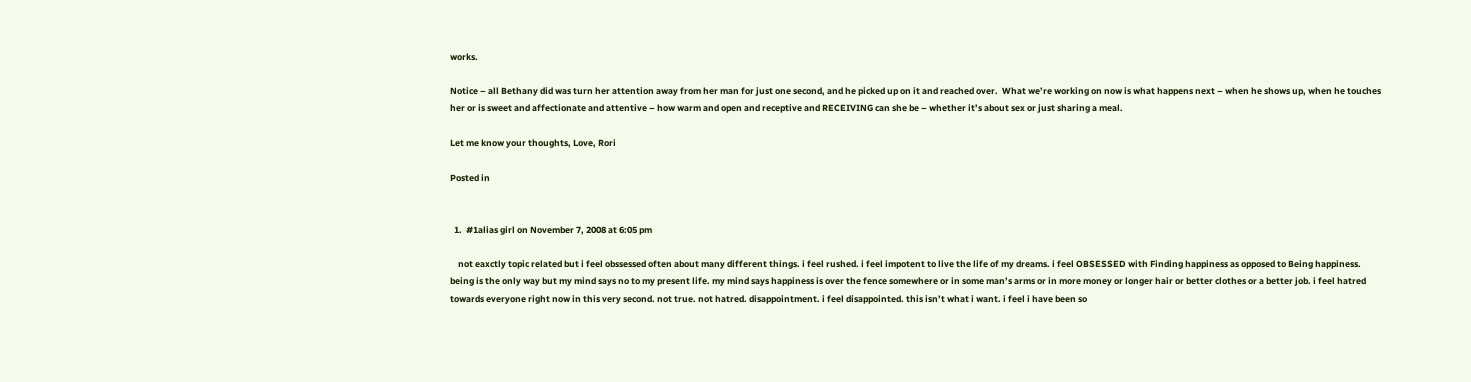works.

Notice – all Bethany did was turn her attention away from her man for just one second, and he picked up on it and reached over.  What we’re working on now is what happens next – when he shows up, when he touches her or is sweet and affectionate and attentive – how warm and open and receptive and RECEIVING can she be – whether it’s about sex or just sharing a meal.

Let me know your thoughts, Love, Rori

Posted in


  1.  #1alias girl on November 7, 2008 at 6:05 pm

    not eaxctly topic related but i feel obssessed often about many different things. i feel rushed. i feel impotent to live the life of my dreams. i feel OBSESSED with Finding happiness as opposed to Being happiness. being is the only way but my mind says no to my present life. my mind says happiness is over the fence somewhere or in some man’s arms or in more money or longer hair or better clothes or a better job. i feel hatred towards everyone right now in this very second. not true. not hatred. disappointment. i feel disappointed. this isn’t what i want. i feel i have been so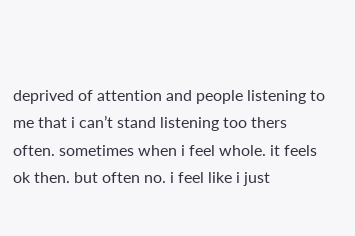deprived of attention and people listening to me that i can’t stand listening too thers often. sometimes when i feel whole. it feels ok then. but often no. i feel like i just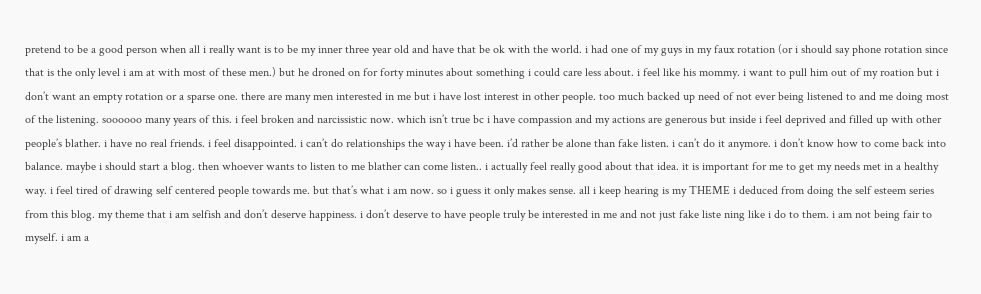pretend to be a good person when all i really want is to be my inner three year old and have that be ok with the world. i had one of my guys in my faux rotation (or i should say phone rotation since that is the only level i am at with most of these men.) but he droned on for forty minutes about something i could care less about. i feel like his mommy. i want to pull him out of my roation but i don’t want an empty rotation or a sparse one. there are many men interested in me but i have lost interest in other people. too much backed up need of not ever being listened to and me doing most of the listening. soooooo many years of this. i feel broken and narcissistic now. which isn’t true bc i have compassion and my actions are generous but inside i feel deprived and filled up with other people’s blather. i have no real friends. i feel disappointed. i can’t do relationships the way i have been. i’d rather be alone than fake listen. i can’t do it anymore. i don’t know how to come back into balance. maybe i should start a blog. then whoever wants to listen to me blather can come listen.. i actually feel really good about that idea. it is important for me to get my needs met in a healthy way. i feel tired of drawing self centered people towards me. but that’s what i am now. so i guess it only makes sense. all i keep hearing is my THEME i deduced from doing the self esteem series from this blog. my theme that i am selfish and don’t deserve happiness. i don’t deserve to have people truly be interested in me and not just fake liste ning like i do to them. i am not being fair to myself. i am a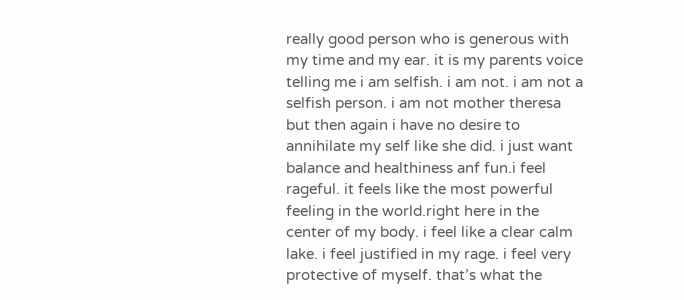really good person who is generous with my time and my ear. it is my parents voice telling me i am selfish. i am not. i am not a selfish person. i am not mother theresa but then again i have no desire to annihilate my self like she did. i just want balance and healthiness anf fun.i feel rageful. it feels like the most powerful feeling in the world.right here in the center of my body. i feel like a clear calm lake. i feel justified in my rage. i feel very protective of myself. that’s what the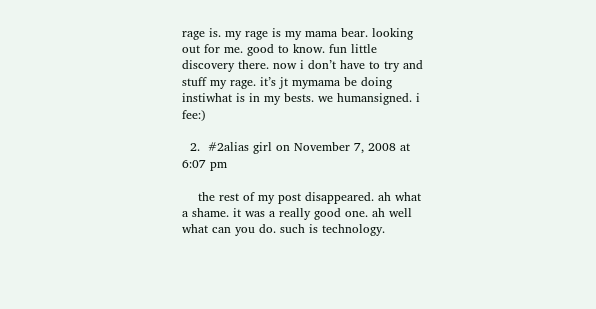rage is. my rage is my mama bear. looking out for me. good to know. fun little discovery there. now i don’t have to try and stuff my rage. it’s jt mymama be doing instiwhat is in my bests. we humansigned. i fee:)

  2.  #2alias girl on November 7, 2008 at 6:07 pm

    the rest of my post disappeared. ah what a shame. it was a really good one. ah well what can you do. such is technology.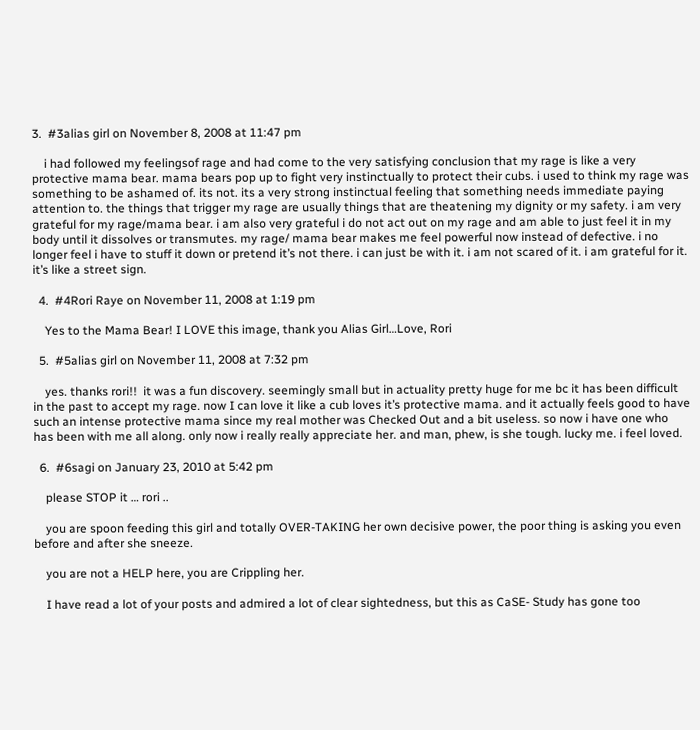3.  #3alias girl on November 8, 2008 at 11:47 pm

    i had followed my feelingsof rage and had come to the very satisfying conclusion that my rage is like a very protective mama bear. mama bears pop up to fight very instinctually to protect their cubs. i used to think my rage was something to be ashamed of. its not. its a very strong instinctual feeling that something needs immediate paying attention to. the things that trigger my rage are usually things that are theatening my dignity or my safety. i am very grateful for my rage/mama bear. i am also very grateful i do not act out on my rage and am able to just feel it in my body until it dissolves or transmutes. my rage/ mama bear makes me feel powerful now instead of defective. i no longer feel i have to stuff it down or pretend it’s not there. i can just be with it. i am not scared of it. i am grateful for it. it’s like a street sign.

  4.  #4Rori Raye on November 11, 2008 at 1:19 pm

    Yes to the Mama Bear! I LOVE this image, thank you Alias Girl…Love, Rori

  5.  #5alias girl on November 11, 2008 at 7:32 pm

    yes. thanks rori!!  it was a fun discovery. seemingly small but in actuality pretty huge for me bc it has been difficult in the past to accept my rage. now I can love it like a cub loves it’s protective mama. and it actually feels good to have such an intense protective mama since my real mother was Checked Out and a bit useless. so now i have one who has been with me all along. only now i really really appreciate her. and man, phew, is she tough. lucky me. i feel loved.

  6.  #6sagi on January 23, 2010 at 5:42 pm

    please STOP it … rori ..

    you are spoon feeding this girl and totally OVER-TAKING her own decisive power, the poor thing is asking you even before and after she sneeze.

    you are not a HELP here, you are Crippling her.

    I have read a lot of your posts and admired a lot of clear sightedness, but this as CaSE- Study has gone too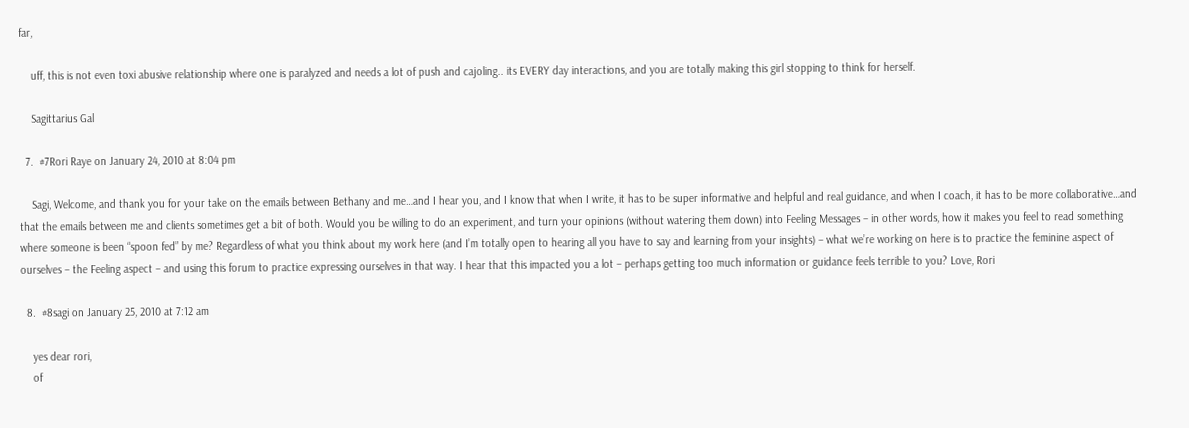far,

    uff, this is not even toxi abusive relationship where one is paralyzed and needs a lot of push and cajoling.. its EVERY day interactions, and you are totally making this girl stopping to think for herself.

    Sagittarius Gal

  7.  #7Rori Raye on January 24, 2010 at 8:04 pm

    Sagi, Welcome, and thank you for your take on the emails between Bethany and me…and I hear you, and I know that when I write, it has to be super informative and helpful and real guidance, and when I coach, it has to be more collaborative…and that the emails between me and clients sometimes get a bit of both. Would you be willing to do an experiment, and turn your opinions (without watering them down) into Feeling Messages – in other words, how it makes you feel to read something where someone is been “spoon fed” by me? Regardless of what you think about my work here (and I’m totally open to hearing all you have to say and learning from your insights) – what we’re working on here is to practice the feminine aspect of ourselves – the Feeling aspect – and using this forum to practice expressing ourselves in that way. I hear that this impacted you a lot – perhaps getting too much information or guidance feels terrible to you? Love, Rori

  8.  #8sagi on January 25, 2010 at 7:12 am

    yes dear rori,
    of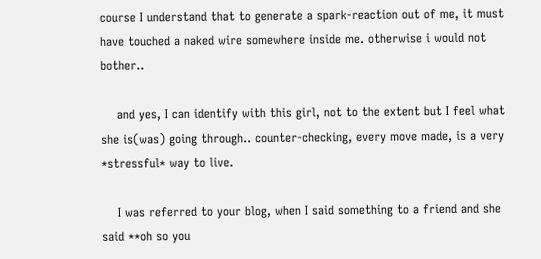course I understand that to generate a spark-reaction out of me, it must have touched a naked wire somewhere inside me. otherwise i would not bother..

    and yes, I can identify with this girl, not to the extent but I feel what she is(was) going through.. counter-checking, every move made, is a very *stressful* way to live.

    I was referred to your blog, when I said something to a friend and she said **oh so you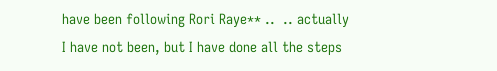have been following Rori Raye** ..  .. actually I have not been, but I have done all the steps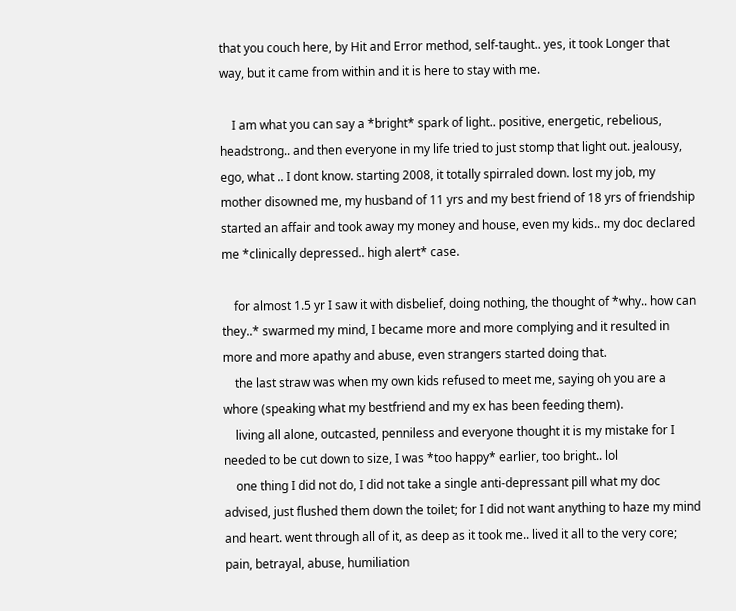that you couch here, by Hit and Error method, self-taught.. yes, it took Longer that way, but it came from within and it is here to stay with me.

    I am what you can say a *bright* spark of light.. positive, energetic, rebelious, headstrong.. and then everyone in my life tried to just stomp that light out. jealousy, ego, what .. I dont know. starting 2008, it totally spirraled down. lost my job, my mother disowned me, my husband of 11 yrs and my best friend of 18 yrs of friendship started an affair and took away my money and house, even my kids.. my doc declared me *clinically depressed.. high alert* case.

    for almost 1.5 yr I saw it with disbelief, doing nothing, the thought of *why.. how can they..* swarmed my mind, I became more and more complying and it resulted in more and more apathy and abuse, even strangers started doing that.
    the last straw was when my own kids refused to meet me, saying oh you are a whore (speaking what my bestfriend and my ex has been feeding them).
    living all alone, outcasted, penniless and everyone thought it is my mistake for I needed to be cut down to size, I was *too happy* earlier, too bright.. lol
    one thing I did not do, I did not take a single anti-depressant pill what my doc advised, just flushed them down the toilet; for I did not want anything to haze my mind and heart. went through all of it, as deep as it took me.. lived it all to the very core; pain, betrayal, abuse, humiliation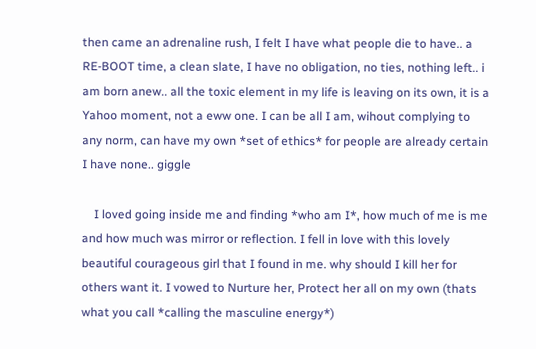then came an adrenaline rush, I felt I have what people die to have.. a RE-BOOT time, a clean slate, I have no obligation, no ties, nothing left.. i am born anew.. all the toxic element in my life is leaving on its own, it is a Yahoo moment, not a eww one. I can be all I am, wihout complying to any norm, can have my own *set of ethics* for people are already certain I have none.. giggle

    I loved going inside me and finding *who am I*, how much of me is me and how much was mirror or reflection. I fell in love with this lovely beautiful courageous girl that I found in me. why should I kill her for others want it. I vowed to Nurture her, Protect her all on my own (thats what you call *calling the masculine energy*)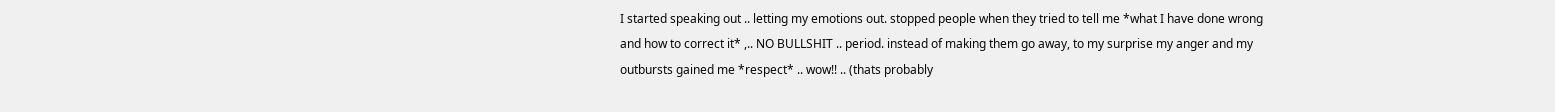I started speaking out .. letting my emotions out. stopped people when they tried to tell me *what I have done wrong and how to correct it* ,.. NO BULLSHIT .. period. instead of making them go away, to my surprise my anger and my outbursts gained me *respect* .. wow!! .. (thats probably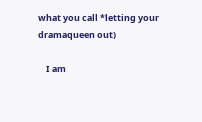what you call *letting your dramaqueen out)

    I am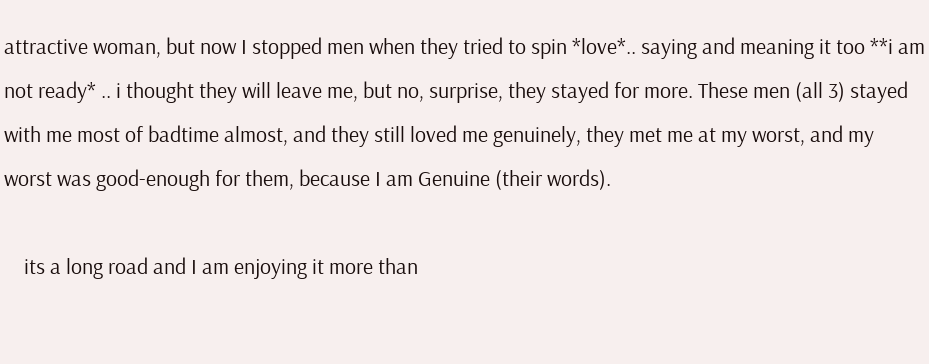attractive woman, but now I stopped men when they tried to spin *love*.. saying and meaning it too **i am not ready* .. i thought they will leave me, but no, surprise, they stayed for more. These men (all 3) stayed with me most of badtime almost, and they still loved me genuinely, they met me at my worst, and my worst was good-enough for them, because I am Genuine (their words).

    its a long road and I am enjoying it more than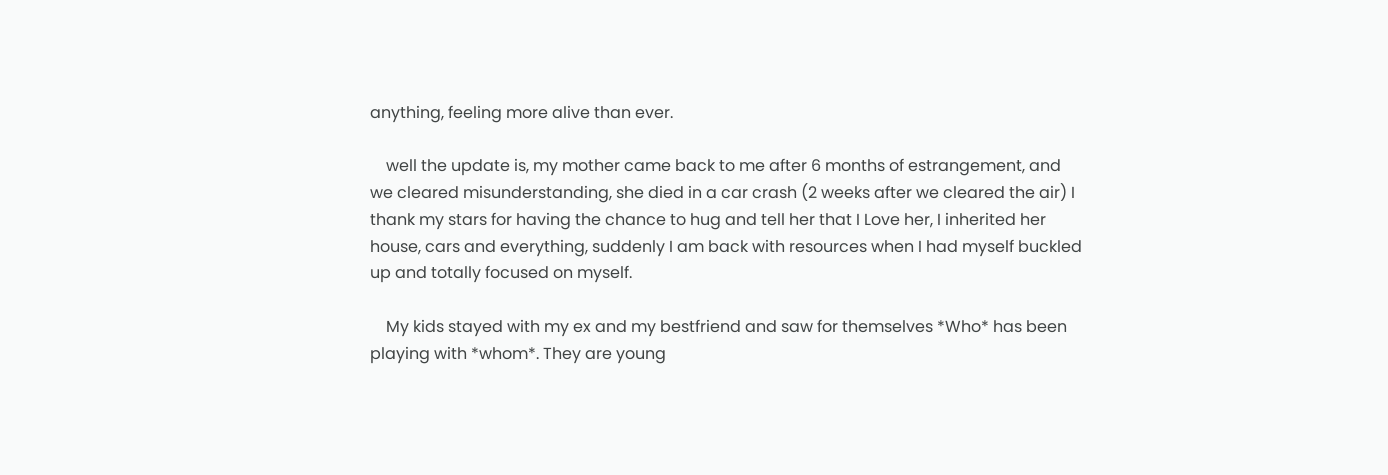anything, feeling more alive than ever.

    well the update is, my mother came back to me after 6 months of estrangement, and we cleared misunderstanding, she died in a car crash (2 weeks after we cleared the air) I thank my stars for having the chance to hug and tell her that I Love her, I inherited her house, cars and everything, suddenly I am back with resources when I had myself buckled up and totally focused on myself.

    My kids stayed with my ex and my bestfriend and saw for themselves *Who* has been playing with *whom*. They are young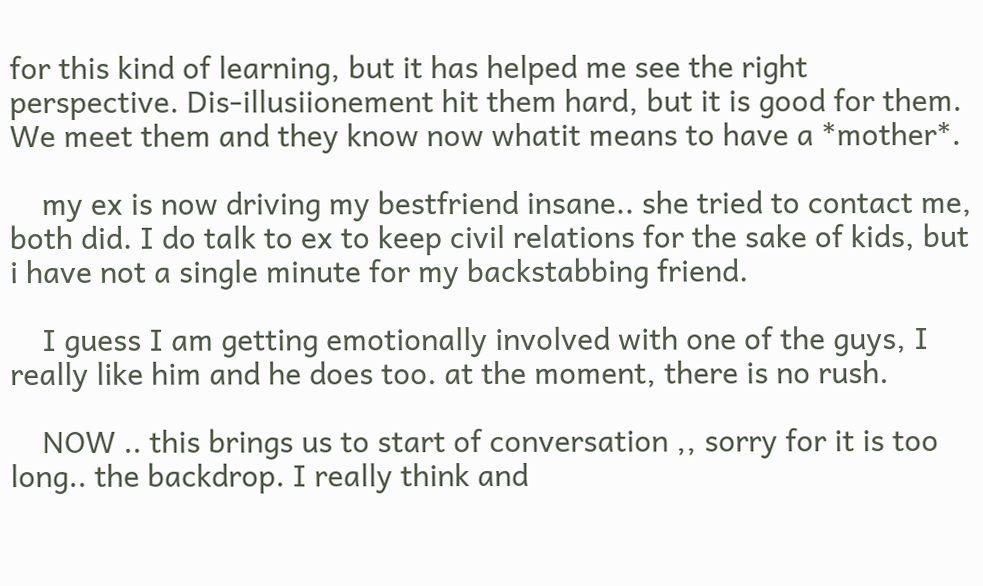for this kind of learning, but it has helped me see the right perspective. Dis-illusiionement hit them hard, but it is good for them. We meet them and they know now whatit means to have a *mother*.

    my ex is now driving my bestfriend insane.. she tried to contact me, both did. I do talk to ex to keep civil relations for the sake of kids, but i have not a single minute for my backstabbing friend.

    I guess I am getting emotionally involved with one of the guys, I really like him and he does too. at the moment, there is no rush.

    NOW .. this brings us to start of conversation ,, sorry for it is too long.. the backdrop. I really think and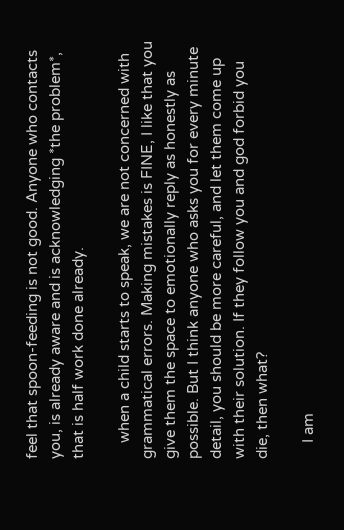feel that spoon-feeding is not good. Anyone who contacts you, is already aware and is acknowledging *the problem*, that is half work done already.

    when a child starts to speak, we are not concerned with grammatical errors. Making mistakes is FINE, I like that you give them the space to emotionally reply as honestly as possible. But I think anyone who asks you for every minute detail, you should be more careful, and let them come up with their solution. If they follow you and god forbid you die, then what?

    I am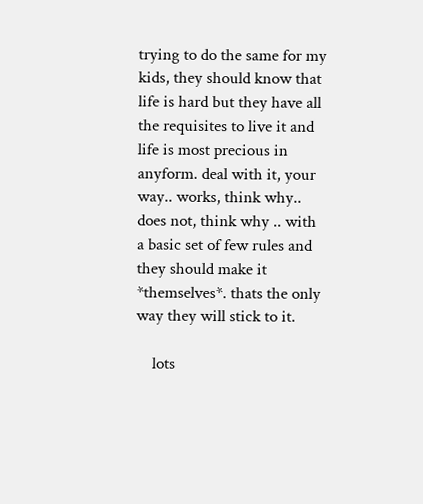trying to do the same for my kids, they should know that life is hard but they have all the requisites to live it and life is most precious in anyform. deal with it, your way.. works, think why.. does not, think why .. with a basic set of few rules and they should make it *themselves*. thats the only way they will stick to it.

    lots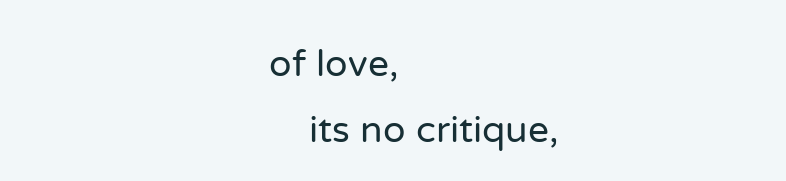of love,
    its no critique,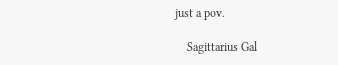just a pov.

    Sagittarius Gal